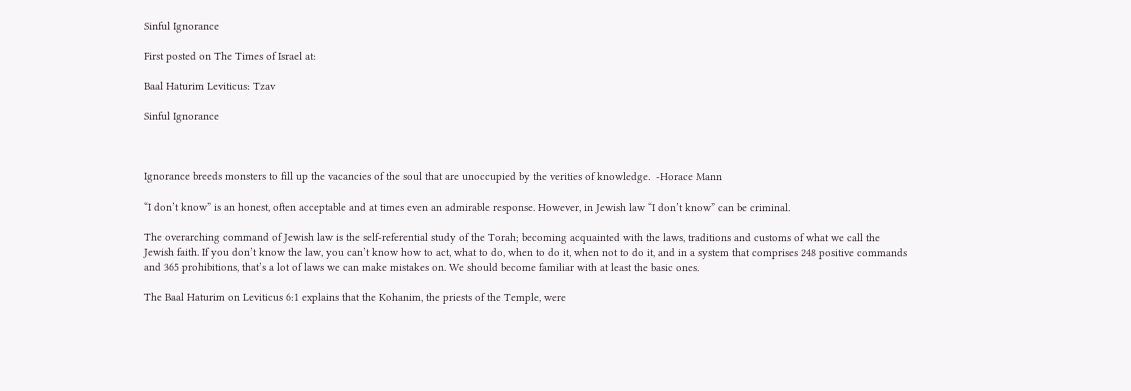Sinful Ignorance

First posted on The Times of Israel at:

Baal Haturim Leviticus: Tzav

Sinful Ignorance



Ignorance breeds monsters to fill up the vacancies of the soul that are unoccupied by the verities of knowledge.  -Horace Mann

“I don’t know” is an honest, often acceptable and at times even an admirable response. However, in Jewish law “I don’t know” can be criminal.

The overarching command of Jewish law is the self-referential study of the Torah; becoming acquainted with the laws, traditions and customs of what we call the Jewish faith. If you don’t know the law, you can’t know how to act, what to do, when to do it, when not to do it, and in a system that comprises 248 positive commands and 365 prohibitions, that’s a lot of laws we can make mistakes on. We should become familiar with at least the basic ones.

The Baal Haturim on Leviticus 6:1 explains that the Kohanim, the priests of the Temple, were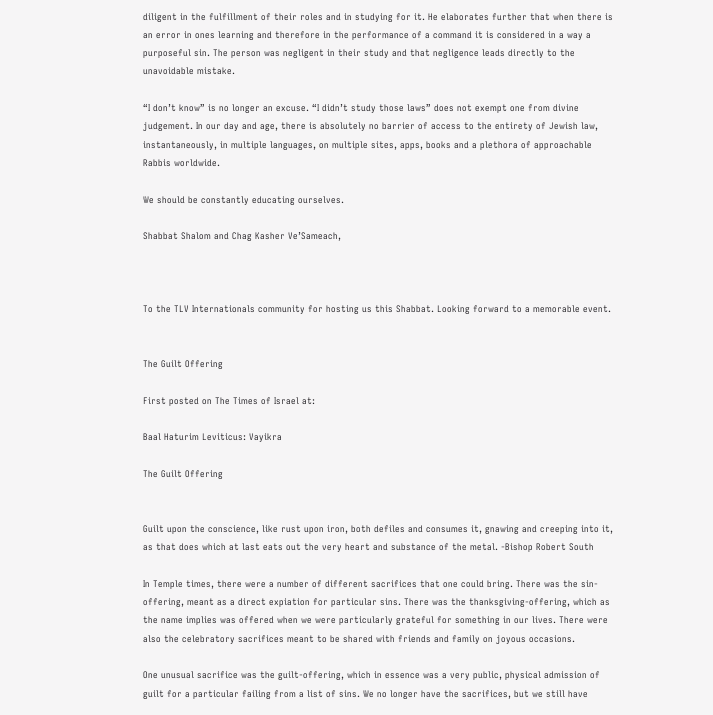diligent in the fulfillment of their roles and in studying for it. He elaborates further that when there is an error in ones learning and therefore in the performance of a command it is considered in a way a purposeful sin. The person was negligent in their study and that negligence leads directly to the unavoidable mistake.

“I don’t know” is no longer an excuse. “I didn’t study those laws” does not exempt one from divine judgement. In our day and age, there is absolutely no barrier of access to the entirety of Jewish law, instantaneously, in multiple languages, on multiple sites, apps, books and a plethora of approachable Rabbis worldwide.

We should be constantly educating ourselves.

Shabbat Shalom and Chag Kasher Ve’Sameach,



To the TLV Internationals community for hosting us this Shabbat. Looking forward to a memorable event.


The Guilt Offering

First posted on The Times of Israel at:

Baal Haturim Leviticus: Vayikra

The Guilt Offering


Guilt upon the conscience, like rust upon iron, both defiles and consumes it, gnawing and creeping into it, as that does which at last eats out the very heart and substance of the metal. -Bishop Robert South

In Temple times, there were a number of different sacrifices that one could bring. There was the sin-offering, meant as a direct expiation for particular sins. There was the thanksgiving-offering, which as the name implies was offered when we were particularly grateful for something in our lives. There were also the celebratory sacrifices meant to be shared with friends and family on joyous occasions.

One unusual sacrifice was the guilt-offering, which in essence was a very public, physical admission of guilt for a particular failing from a list of sins. We no longer have the sacrifices, but we still have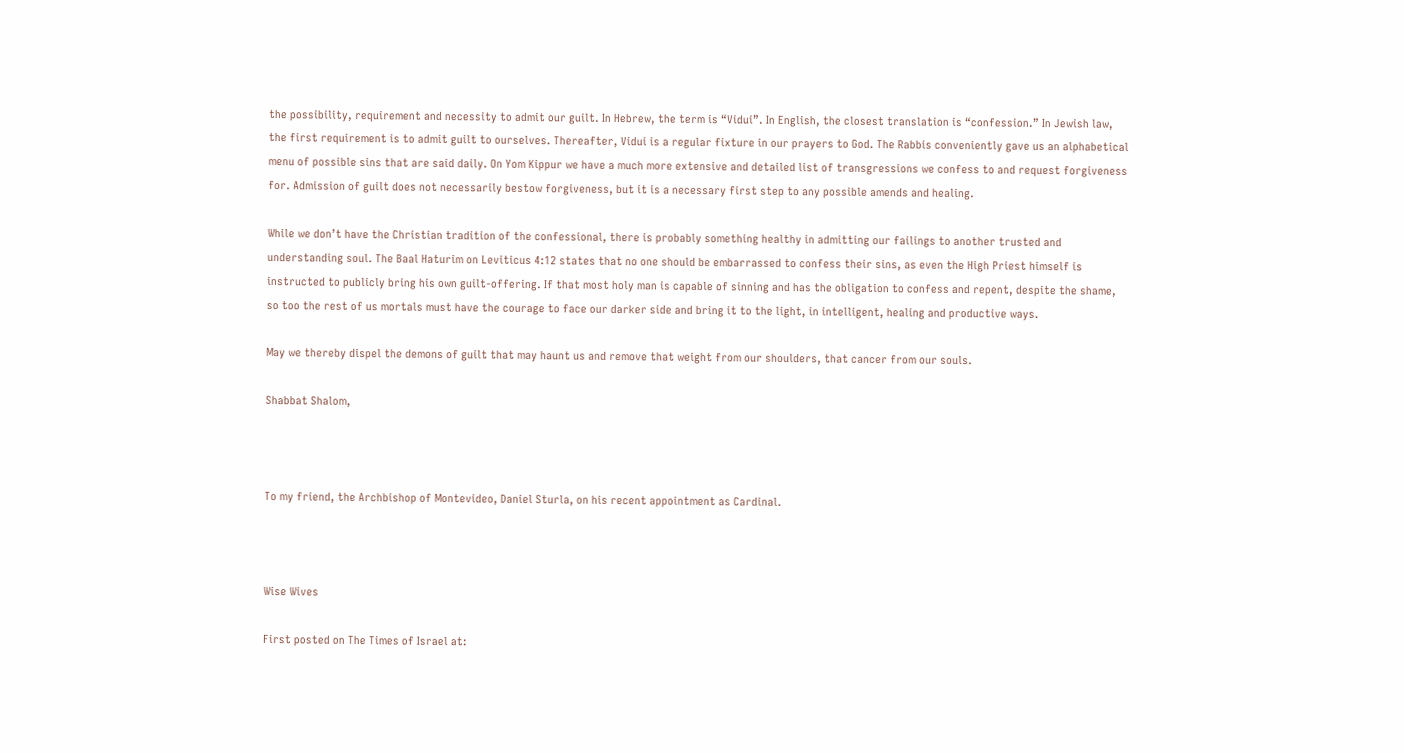the possibility, requirement and necessity to admit our guilt. In Hebrew, the term is “Vidui”. In English, the closest translation is “confession.” In Jewish law, the first requirement is to admit guilt to ourselves. Thereafter, Vidui is a regular fixture in our prayers to God. The Rabbis conveniently gave us an alphabetical menu of possible sins that are said daily. On Yom Kippur we have a much more extensive and detailed list of transgressions we confess to and request forgiveness for. Admission of guilt does not necessarily bestow forgiveness, but it is a necessary first step to any possible amends and healing.

While we don’t have the Christian tradition of the confessional, there is probably something healthy in admitting our failings to another trusted and understanding soul. The Baal Haturim on Leviticus 4:12 states that no one should be embarrassed to confess their sins, as even the High Priest himself is instructed to publicly bring his own guilt-offering. If that most holy man is capable of sinning and has the obligation to confess and repent, despite the shame, so too the rest of us mortals must have the courage to face our darker side and bring it to the light, in intelligent, healing and productive ways.

May we thereby dispel the demons of guilt that may haunt us and remove that weight from our shoulders, that cancer from our souls.

Shabbat Shalom,



To my friend, the Archbishop of Montevideo, Daniel Sturla, on his recent appointment as Cardinal.



Wise Wives

First posted on The Times of Israel at: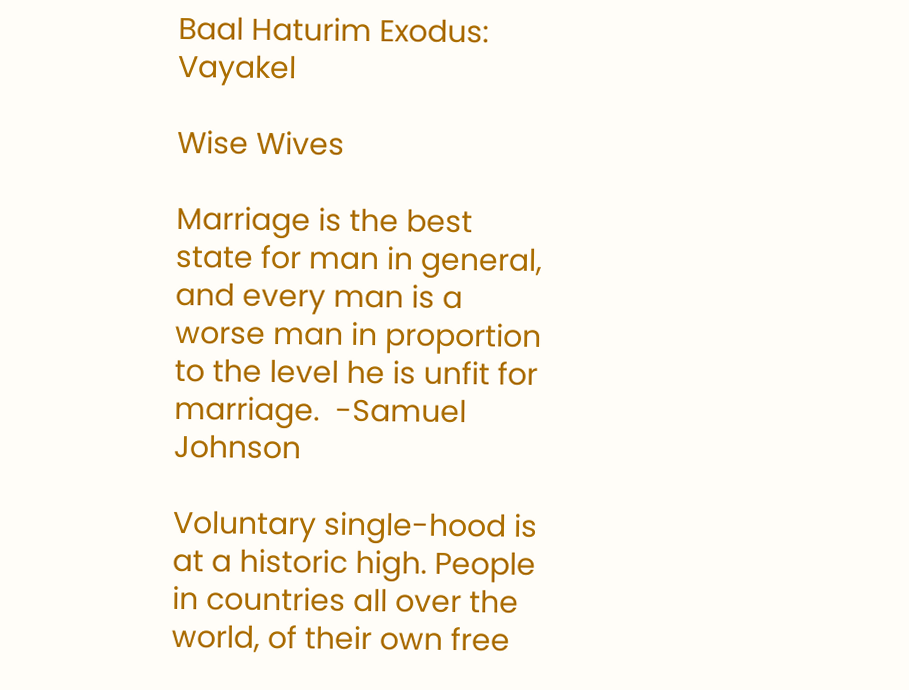Baal Haturim Exodus: Vayakel

Wise Wives

Marriage is the best state for man in general, and every man is a worse man in proportion to the level he is unfit for marriage.  -Samuel Johnson

Voluntary single-hood is at a historic high. People in countries all over the world, of their own free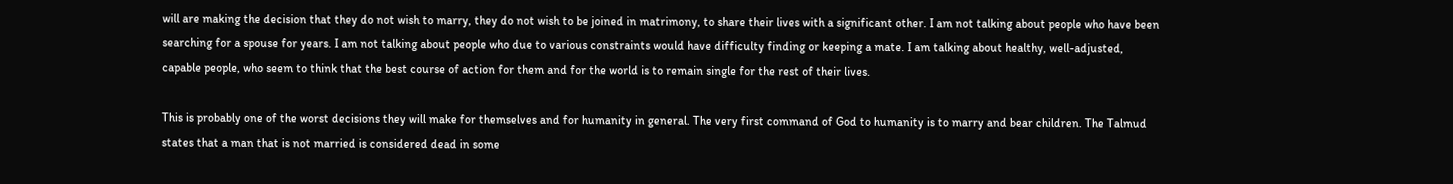will are making the decision that they do not wish to marry, they do not wish to be joined in matrimony, to share their lives with a significant other. I am not talking about people who have been searching for a spouse for years. I am not talking about people who due to various constraints would have difficulty finding or keeping a mate. I am talking about healthy, well-adjusted, capable people, who seem to think that the best course of action for them and for the world is to remain single for the rest of their lives.

This is probably one of the worst decisions they will make for themselves and for humanity in general. The very first command of God to humanity is to marry and bear children. The Talmud states that a man that is not married is considered dead in some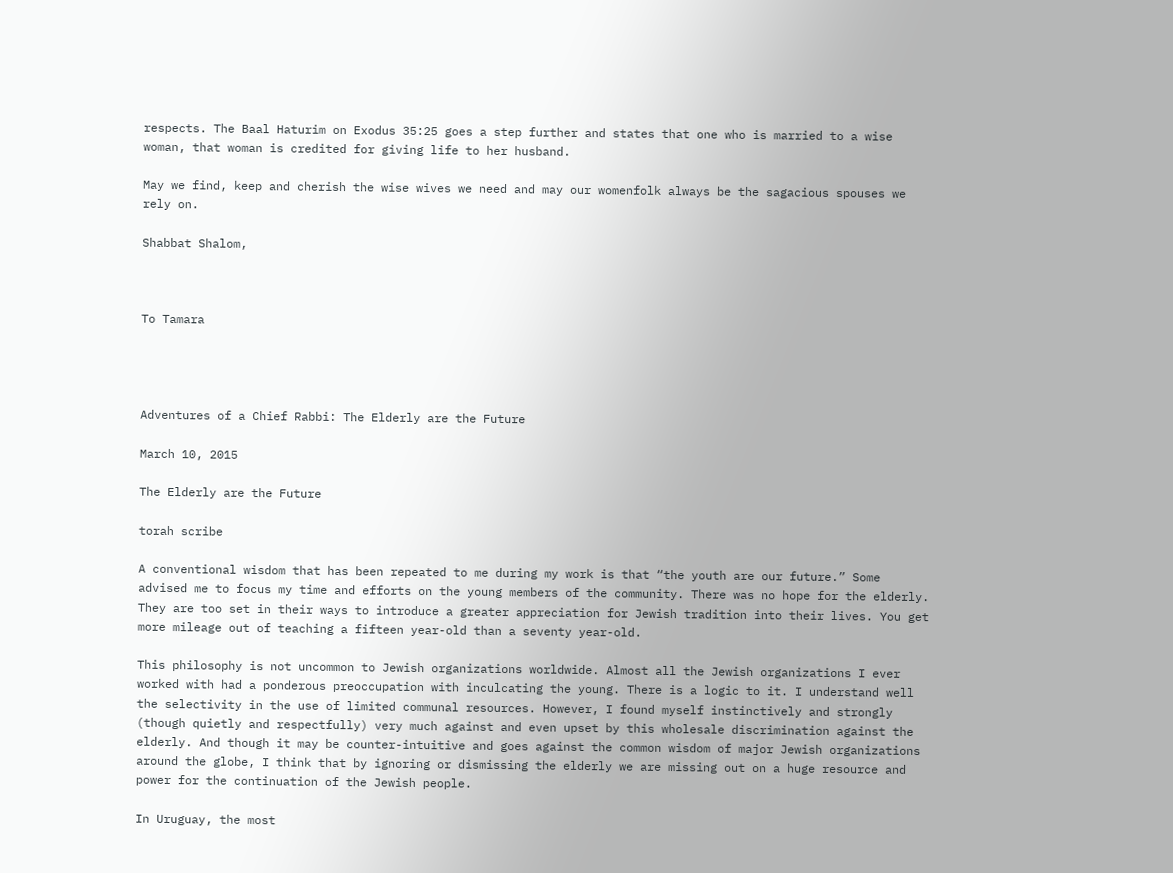respects. The Baal Haturim on Exodus 35:25 goes a step further and states that one who is married to a wise woman, that woman is credited for giving life to her husband.

May we find, keep and cherish the wise wives we need and may our womenfolk always be the sagacious spouses we rely on.

Shabbat Shalom,



To Tamara




Adventures of a Chief Rabbi: The Elderly are the Future

March 10, 2015

The Elderly are the Future

torah scribe

A conventional wisdom that has been repeated to me during my work is that “the youth are our future.” Some advised me to focus my time and efforts on the young members of the community. There was no hope for the elderly. They are too set in their ways to introduce a greater appreciation for Jewish tradition into their lives. You get more mileage out of teaching a fifteen year-old than a seventy year-old.

This philosophy is not uncommon to Jewish organizations worldwide. Almost all the Jewish organizations I ever worked with had a ponderous preoccupation with inculcating the young. There is a logic to it. I understand well the selectivity in the use of limited communal resources. However, I found myself instinctively and strongly (though quietly and respectfully) very much against and even upset by this wholesale discrimination against the elderly. And though it may be counter-intuitive and goes against the common wisdom of major Jewish organizations around the globe, I think that by ignoring or dismissing the elderly we are missing out on a huge resource and power for the continuation of the Jewish people.

In Uruguay, the most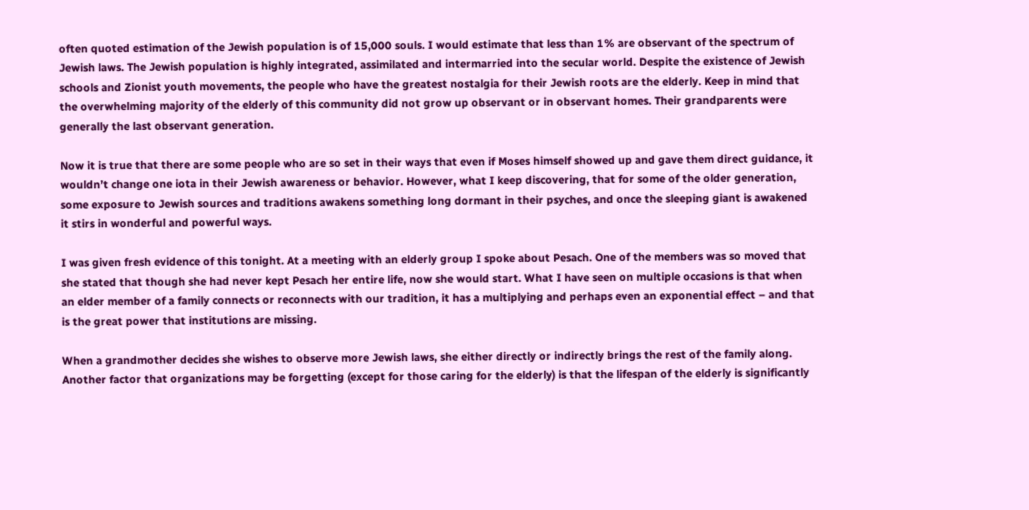often quoted estimation of the Jewish population is of 15,000 souls. I would estimate that less than 1% are observant of the spectrum of Jewish laws. The Jewish population is highly integrated, assimilated and intermarried into the secular world. Despite the existence of Jewish schools and Zionist youth movements, the people who have the greatest nostalgia for their Jewish roots are the elderly. Keep in mind that the overwhelming majority of the elderly of this community did not grow up observant or in observant homes. Their grandparents were generally the last observant generation.

Now it is true that there are some people who are so set in their ways that even if Moses himself showed up and gave them direct guidance, it wouldn’t change one iota in their Jewish awareness or behavior. However, what I keep discovering, that for some of the older generation, some exposure to Jewish sources and traditions awakens something long dormant in their psyches, and once the sleeping giant is awakened it stirs in wonderful and powerful ways.

I was given fresh evidence of this tonight. At a meeting with an elderly group I spoke about Pesach. One of the members was so moved that she stated that though she had never kept Pesach her entire life, now she would start. What I have seen on multiple occasions is that when an elder member of a family connects or reconnects with our tradition, it has a multiplying and perhaps even an exponential effect – and that is the great power that institutions are missing.

When a grandmother decides she wishes to observe more Jewish laws, she either directly or indirectly brings the rest of the family along. Another factor that organizations may be forgetting (except for those caring for the elderly) is that the lifespan of the elderly is significantly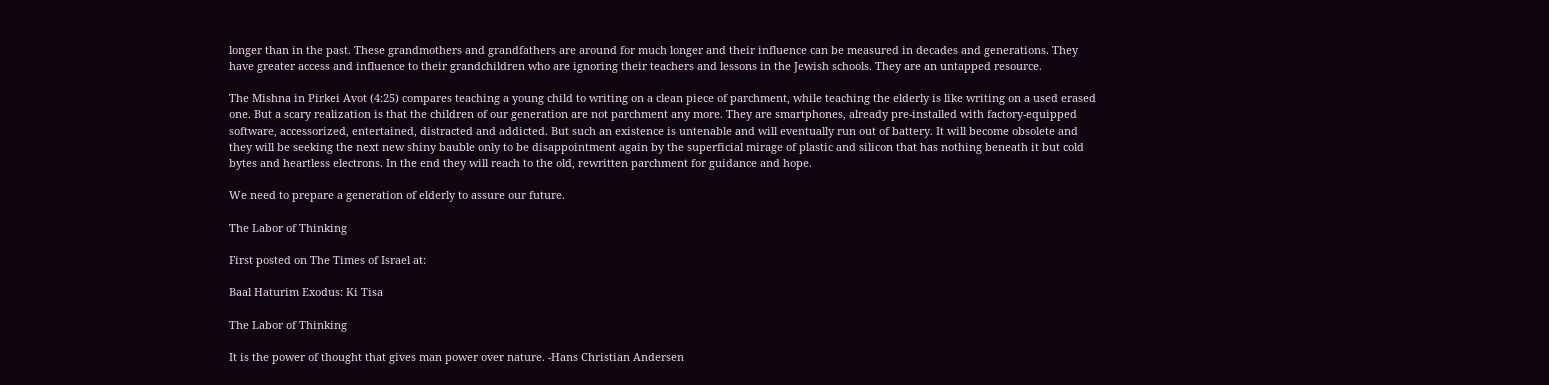longer than in the past. These grandmothers and grandfathers are around for much longer and their influence can be measured in decades and generations. They have greater access and influence to their grandchildren who are ignoring their teachers and lessons in the Jewish schools. They are an untapped resource.

The Mishna in Pirkei Avot (4:25) compares teaching a young child to writing on a clean piece of parchment, while teaching the elderly is like writing on a used erased one. But a scary realization is that the children of our generation are not parchment any more. They are smartphones, already pre-installed with factory-equipped software, accessorized, entertained, distracted and addicted. But such an existence is untenable and will eventually run out of battery. It will become obsolete and they will be seeking the next new shiny bauble only to be disappointment again by the superficial mirage of plastic and silicon that has nothing beneath it but cold bytes and heartless electrons. In the end they will reach to the old, rewritten parchment for guidance and hope.

We need to prepare a generation of elderly to assure our future.

The Labor of Thinking

First posted on The Times of Israel at:

Baal Haturim Exodus: Ki Tisa

The Labor of Thinking

It is the power of thought that gives man power over nature. -Hans Christian Andersen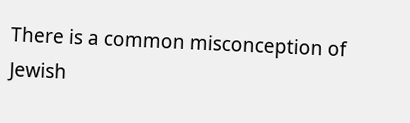There is a common misconception of Jewish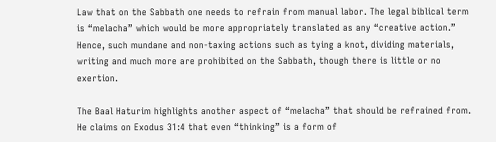Law that on the Sabbath one needs to refrain from manual labor. The legal biblical term is “melacha” which would be more appropriately translated as any “creative action.” Hence, such mundane and non-taxing actions such as tying a knot, dividing materials, writing and much more are prohibited on the Sabbath, though there is little or no exertion.

The Baal Haturim highlights another aspect of “melacha” that should be refrained from. He claims on Exodus 31:4 that even “thinking” is a form of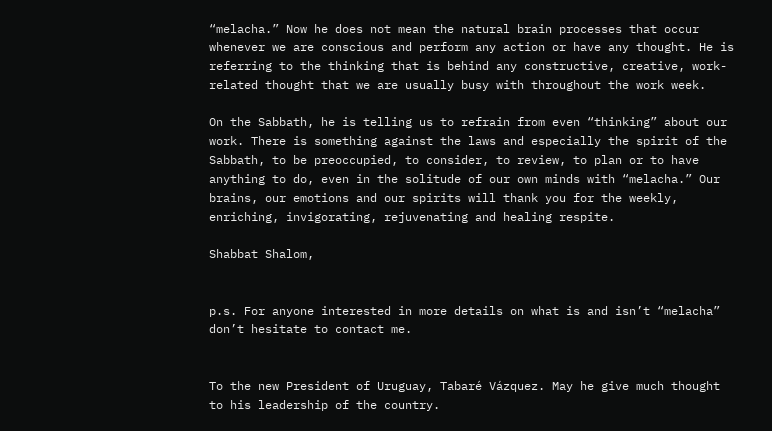“melacha.” Now he does not mean the natural brain processes that occur whenever we are conscious and perform any action or have any thought. He is referring to the thinking that is behind any constructive, creative, work-related thought that we are usually busy with throughout the work week.

On the Sabbath, he is telling us to refrain from even “thinking” about our work. There is something against the laws and especially the spirit of the Sabbath, to be preoccupied, to consider, to review, to plan or to have anything to do, even in the solitude of our own minds with “melacha.” Our brains, our emotions and our spirits will thank you for the weekly, enriching, invigorating, rejuvenating and healing respite.

Shabbat Shalom,


p.s. For anyone interested in more details on what is and isn’t “melacha” don’t hesitate to contact me.


To the new President of Uruguay, Tabaré Vázquez. May he give much thought to his leadership of the country.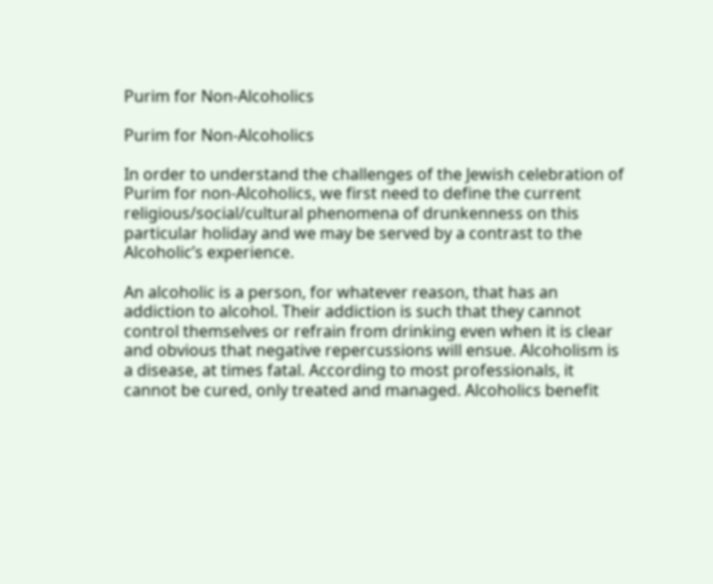Purim for Non-Alcoholics

Purim for Non-Alcoholics

In order to understand the challenges of the Jewish celebration of Purim for non-Alcoholics, we first need to define the current religious/social/cultural phenomena of drunkenness on this particular holiday and we may be served by a contrast to the Alcoholic’s experience.

An alcoholic is a person, for whatever reason, that has an addiction to alcohol. Their addiction is such that they cannot control themselves or refrain from drinking even when it is clear and obvious that negative repercussions will ensue. Alcoholism is a disease, at times fatal. According to most professionals, it cannot be cured, only treated and managed. Alcoholics benefit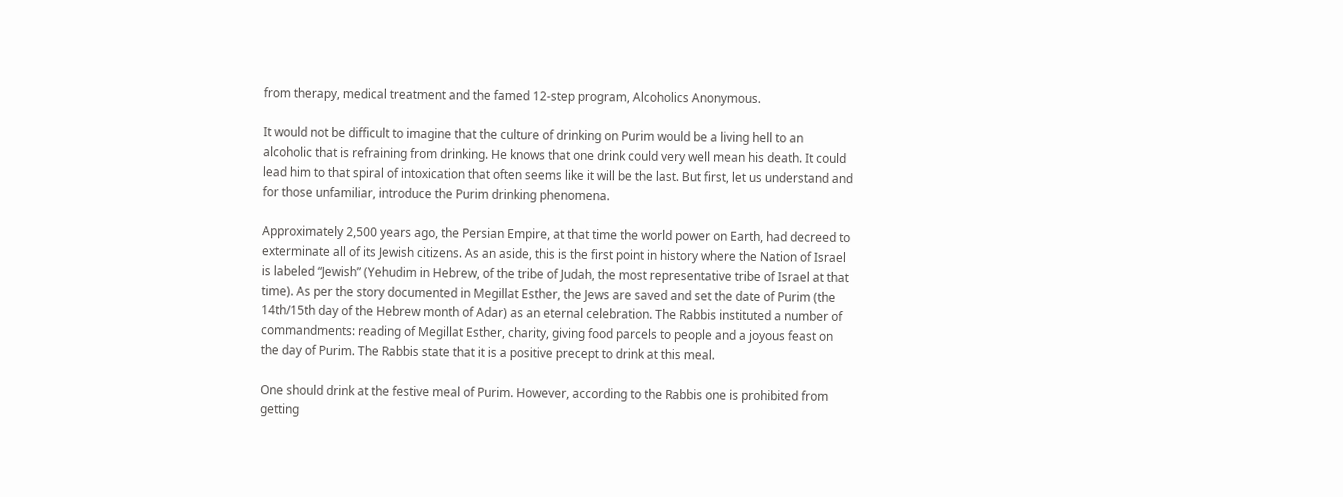from therapy, medical treatment and the famed 12-step program, Alcoholics Anonymous.

It would not be difficult to imagine that the culture of drinking on Purim would be a living hell to an alcoholic that is refraining from drinking. He knows that one drink could very well mean his death. It could lead him to that spiral of intoxication that often seems like it will be the last. But first, let us understand and for those unfamiliar, introduce the Purim drinking phenomena.

Approximately 2,500 years ago, the Persian Empire, at that time the world power on Earth, had decreed to exterminate all of its Jewish citizens. As an aside, this is the first point in history where the Nation of Israel is labeled “Jewish” (Yehudim in Hebrew, of the tribe of Judah, the most representative tribe of Israel at that time). As per the story documented in Megillat Esther, the Jews are saved and set the date of Purim (the 14th/15th day of the Hebrew month of Adar) as an eternal celebration. The Rabbis instituted a number of commandments: reading of Megillat Esther, charity, giving food parcels to people and a joyous feast on the day of Purim. The Rabbis state that it is a positive precept to drink at this meal.

One should drink at the festive meal of Purim. However, according to the Rabbis one is prohibited from getting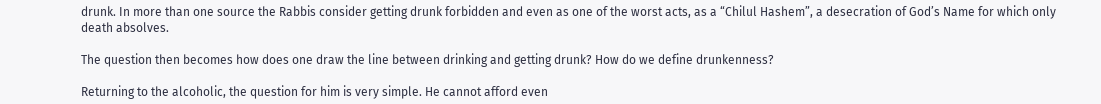drunk. In more than one source the Rabbis consider getting drunk forbidden and even as one of the worst acts, as a “Chilul Hashem”, a desecration of God’s Name for which only death absolves.

The question then becomes how does one draw the line between drinking and getting drunk? How do we define drunkenness?

Returning to the alcoholic, the question for him is very simple. He cannot afford even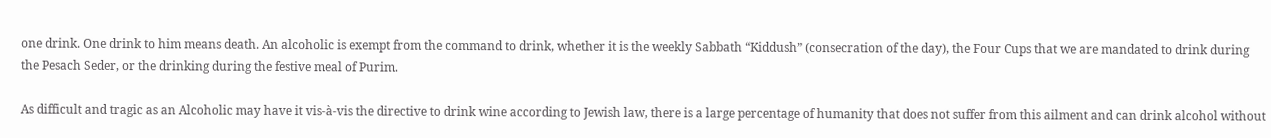one drink. One drink to him means death. An alcoholic is exempt from the command to drink, whether it is the weekly Sabbath “Kiddush” (consecration of the day), the Four Cups that we are mandated to drink during the Pesach Seder, or the drinking during the festive meal of Purim.

As difficult and tragic as an Alcoholic may have it vis-à-vis the directive to drink wine according to Jewish law, there is a large percentage of humanity that does not suffer from this ailment and can drink alcohol without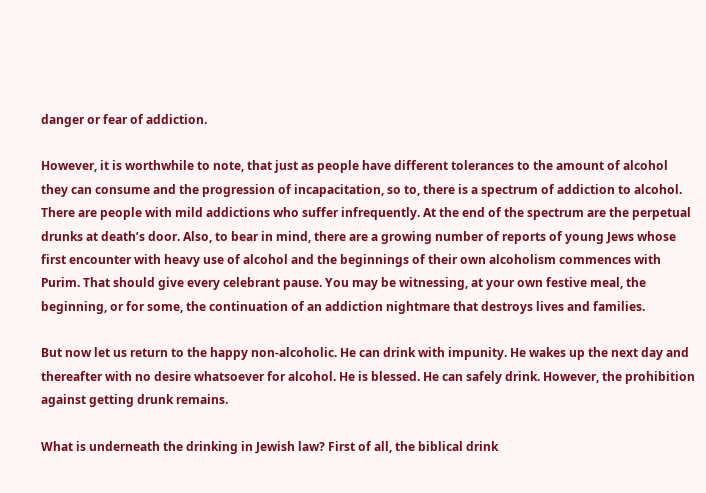danger or fear of addiction.

However, it is worthwhile to note, that just as people have different tolerances to the amount of alcohol they can consume and the progression of incapacitation, so to, there is a spectrum of addiction to alcohol. There are people with mild addictions who suffer infrequently. At the end of the spectrum are the perpetual drunks at death’s door. Also, to bear in mind, there are a growing number of reports of young Jews whose first encounter with heavy use of alcohol and the beginnings of their own alcoholism commences with Purim. That should give every celebrant pause. You may be witnessing, at your own festive meal, the beginning, or for some, the continuation of an addiction nightmare that destroys lives and families.

But now let us return to the happy non-alcoholic. He can drink with impunity. He wakes up the next day and thereafter with no desire whatsoever for alcohol. He is blessed. He can safely drink. However, the prohibition against getting drunk remains.

What is underneath the drinking in Jewish law? First of all, the biblical drink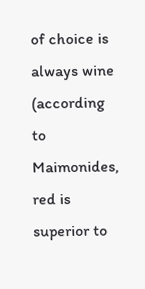of choice is always wine (according to Maimonides, red is superior to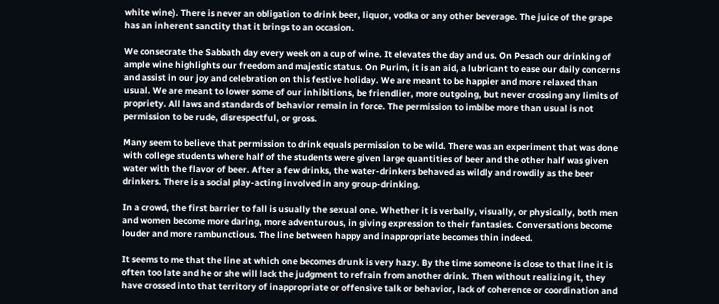white wine). There is never an obligation to drink beer, liquor, vodka or any other beverage. The juice of the grape has an inherent sanctity that it brings to an occasion.

We consecrate the Sabbath day every week on a cup of wine. It elevates the day and us. On Pesach our drinking of ample wine highlights our freedom and majestic status. On Purim, it is an aid, a lubricant to ease our daily concerns and assist in our joy and celebration on this festive holiday. We are meant to be happier and more relaxed than usual. We are meant to lower some of our inhibitions, be friendlier, more outgoing, but never crossing any limits of propriety. All laws and standards of behavior remain in force. The permission to imbibe more than usual is not permission to be rude, disrespectful, or gross.

Many seem to believe that permission to drink equals permission to be wild. There was an experiment that was done with college students where half of the students were given large quantities of beer and the other half was given water with the flavor of beer. After a few drinks, the water-drinkers behaved as wildly and rowdily as the beer drinkers. There is a social play-acting involved in any group-drinking.

In a crowd, the first barrier to fall is usually the sexual one. Whether it is verbally, visually, or physically, both men and women become more daring, more adventurous, in giving expression to their fantasies. Conversations become louder and more rambunctious. The line between happy and inappropriate becomes thin indeed.

It seems to me that the line at which one becomes drunk is very hazy. By the time someone is close to that line it is often too late and he or she will lack the judgment to refrain from another drink. Then without realizing it, they have crossed into that territory of inappropriate or offensive talk or behavior, lack of coherence or coordination and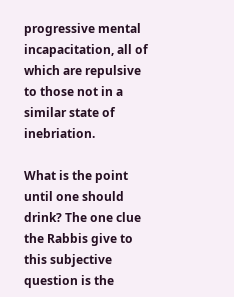progressive mental incapacitation, all of which are repulsive to those not in a similar state of inebriation.

What is the point until one should drink? The one clue the Rabbis give to this subjective question is the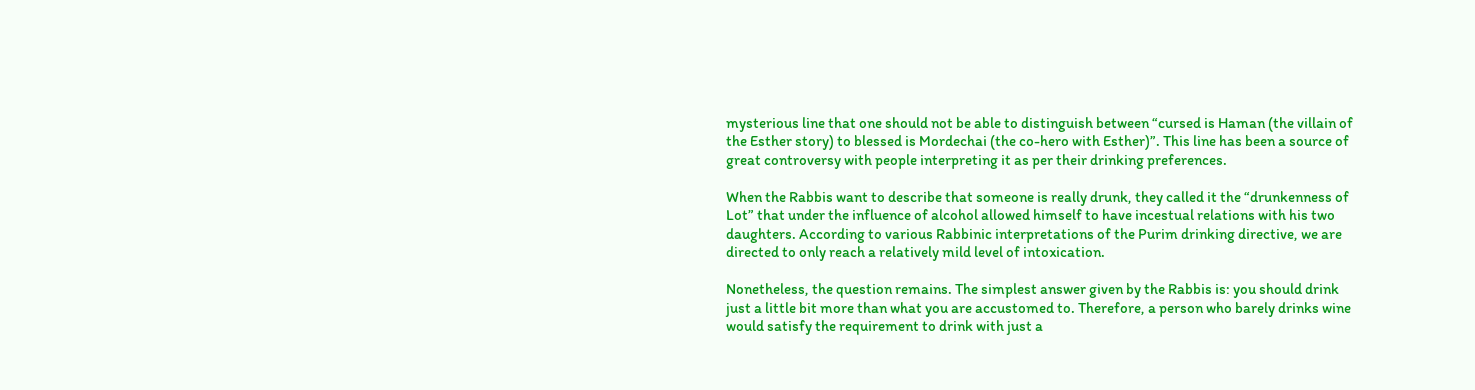mysterious line that one should not be able to distinguish between “cursed is Haman (the villain of the Esther story) to blessed is Mordechai (the co-hero with Esther)”. This line has been a source of great controversy with people interpreting it as per their drinking preferences.

When the Rabbis want to describe that someone is really drunk, they called it the “drunkenness of Lot” that under the influence of alcohol allowed himself to have incestual relations with his two daughters. According to various Rabbinic interpretations of the Purim drinking directive, we are directed to only reach a relatively mild level of intoxication.

Nonetheless, the question remains. The simplest answer given by the Rabbis is: you should drink just a little bit more than what you are accustomed to. Therefore, a person who barely drinks wine would satisfy the requirement to drink with just a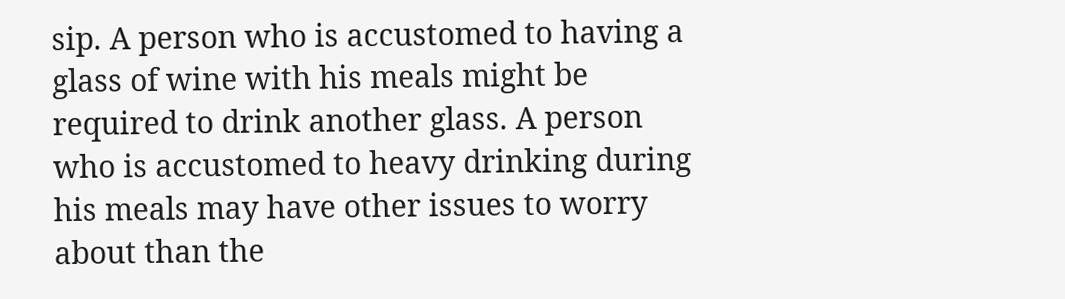sip. A person who is accustomed to having a glass of wine with his meals might be required to drink another glass. A person who is accustomed to heavy drinking during his meals may have other issues to worry about than the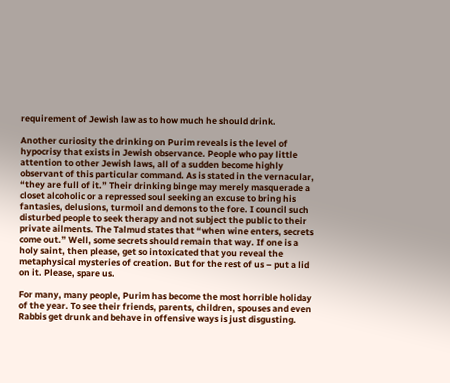requirement of Jewish law as to how much he should drink.

Another curiosity the drinking on Purim reveals is the level of hypocrisy that exists in Jewish observance. People who pay little attention to other Jewish laws, all of a sudden become highly observant of this particular command. As is stated in the vernacular, “they are full of it.” Their drinking binge may merely masquerade a closet alcoholic or a repressed soul seeking an excuse to bring his fantasies, delusions, turmoil and demons to the fore. I council such disturbed people to seek therapy and not subject the public to their private ailments. The Talmud states that “when wine enters, secrets come out.” Well, some secrets should remain that way. If one is a holy saint, then please, get so intoxicated that you reveal the metaphysical mysteries of creation. But for the rest of us – put a lid on it. Please, spare us.

For many, many people, Purim has become the most horrible holiday of the year. To see their friends, parents, children, spouses and even Rabbis get drunk and behave in offensive ways is just disgusting.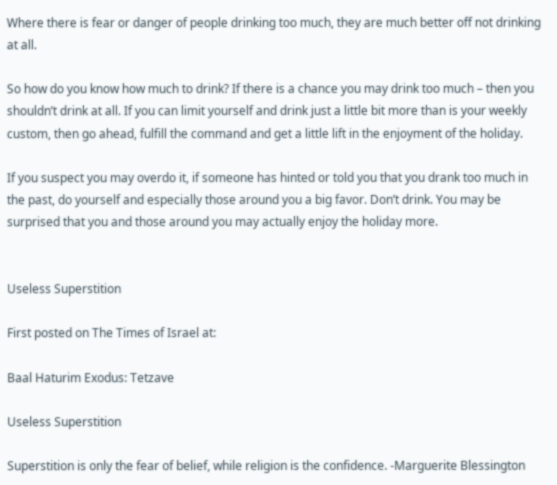Where there is fear or danger of people drinking too much, they are much better off not drinking at all.

So how do you know how much to drink? If there is a chance you may drink too much – then you shouldn’t drink at all. If you can limit yourself and drink just a little bit more than is your weekly custom, then go ahead, fulfill the command and get a little lift in the enjoyment of the holiday.

If you suspect you may overdo it, if someone has hinted or told you that you drank too much in the past, do yourself and especially those around you a big favor. Don’t drink. You may be surprised that you and those around you may actually enjoy the holiday more.


Useless Superstition

First posted on The Times of Israel at:

Baal Haturim Exodus: Tetzave

Useless Superstition

Superstition is only the fear of belief, while religion is the confidence. -Marguerite Blessington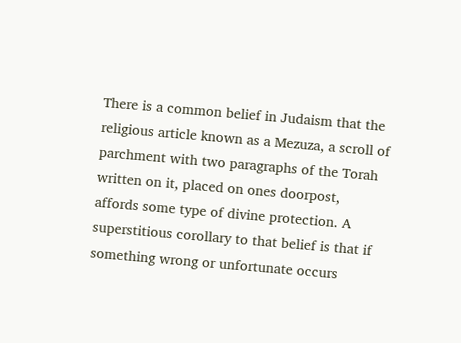There is a common belief in Judaism that the religious article known as a Mezuza, a scroll of parchment with two paragraphs of the Torah written on it, placed on ones doorpost, affords some type of divine protection. A superstitious corollary to that belief is that if something wrong or unfortunate occurs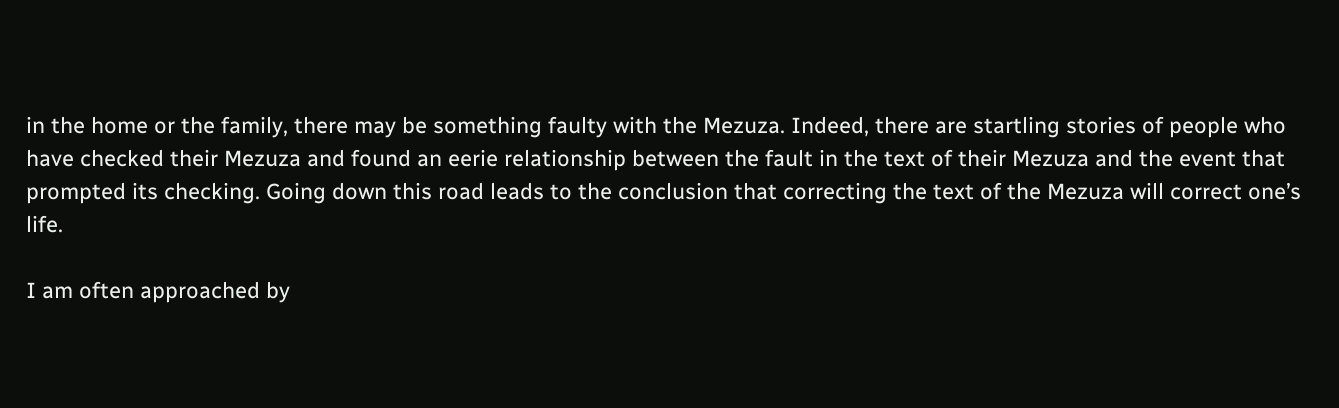in the home or the family, there may be something faulty with the Mezuza. Indeed, there are startling stories of people who have checked their Mezuza and found an eerie relationship between the fault in the text of their Mezuza and the event that prompted its checking. Going down this road leads to the conclusion that correcting the text of the Mezuza will correct one’s life.

I am often approached by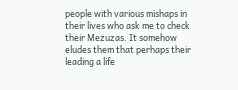people with various mishaps in their lives who ask me to check their Mezuzas. It somehow eludes them that perhaps their leading a life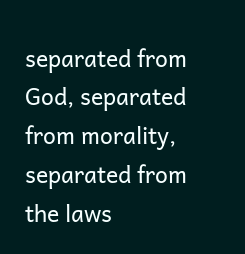separated from God, separated from morality, separated from the laws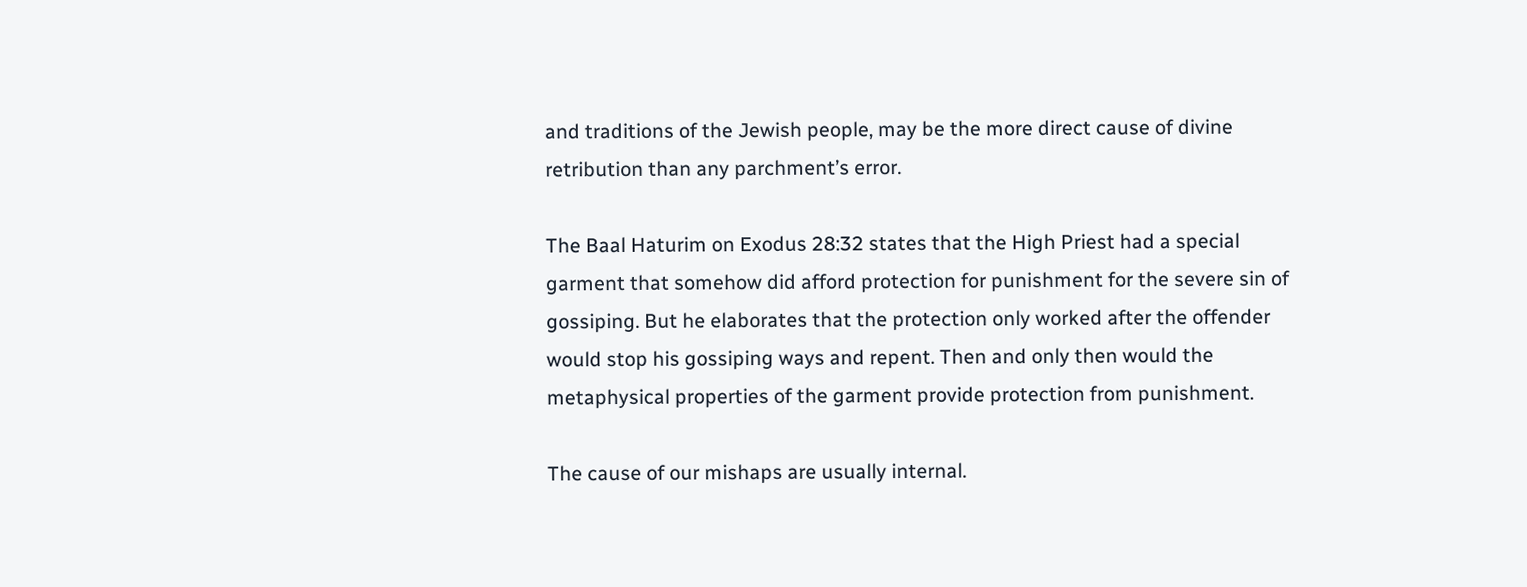and traditions of the Jewish people, may be the more direct cause of divine retribution than any parchment’s error.

The Baal Haturim on Exodus 28:32 states that the High Priest had a special garment that somehow did afford protection for punishment for the severe sin of gossiping. But he elaborates that the protection only worked after the offender would stop his gossiping ways and repent. Then and only then would the metaphysical properties of the garment provide protection from punishment.

The cause of our mishaps are usually internal.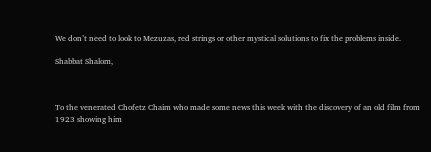We don’t need to look to Mezuzas, red strings or other mystical solutions to fix the problems inside.

Shabbat Shalom,



To the venerated Chofetz Chaim who made some news this week with the discovery of an old film from 1923 showing him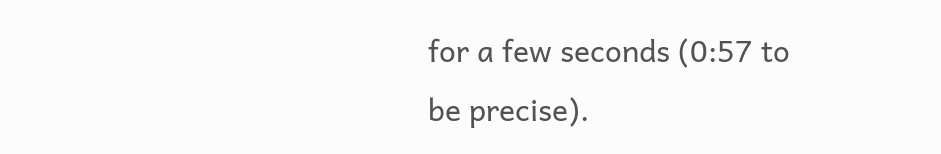for a few seconds (0:57 to be precise).